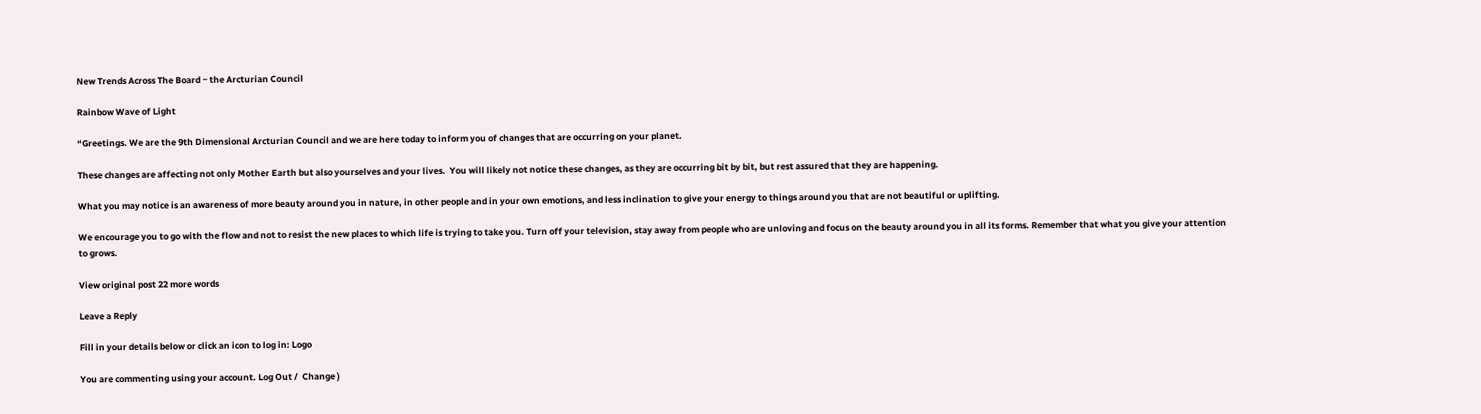New Trends Across The Board ~ the Arcturian Council

Rainbow Wave of Light

“Greetings. We are the 9th Dimensional Arcturian Council and we are here today to inform you of changes that are occurring on your planet.

These changes are affecting not only Mother Earth but also yourselves and your lives.  You will likely not notice these changes, as they are occurring bit by bit, but rest assured that they are happening.

What you may notice is an awareness of more beauty around you in nature, in other people and in your own emotions, and less inclination to give your energy to things around you that are not beautiful or uplifting.

We encourage you to go with the flow and not to resist the new places to which life is trying to take you. Turn off your television, stay away from people who are unloving and focus on the beauty around you in all its forms. Remember that what you give your attention to grows.

View original post 22 more words

Leave a Reply

Fill in your details below or click an icon to log in: Logo

You are commenting using your account. Log Out /  Change )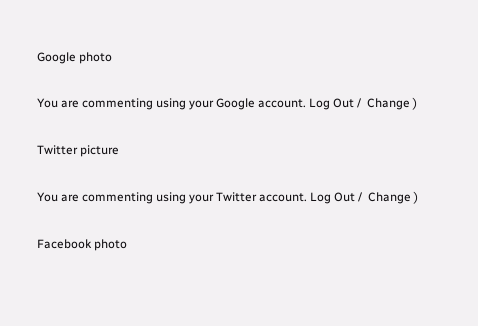Google photo

You are commenting using your Google account. Log Out /  Change )

Twitter picture

You are commenting using your Twitter account. Log Out /  Change )

Facebook photo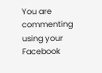You are commenting using your Facebook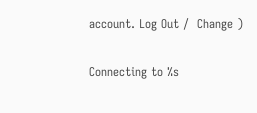account. Log Out /  Change )

Connecting to %s